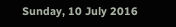Sunday, 10 July 2016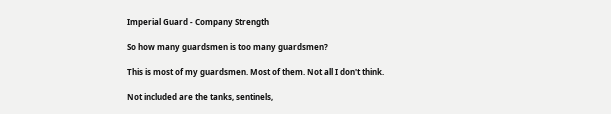Imperial Guard - Company Strength

So how many guardsmen is too many guardsmen?

This is most of my guardsmen. Most of them. Not all I don't think.

Not included are the tanks, sentinels,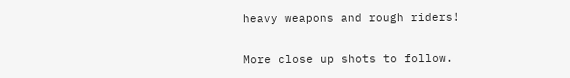heavy weapons and rough riders!

More close up shots to follow.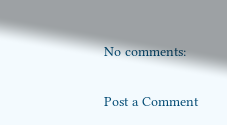No comments:

Post a Comment